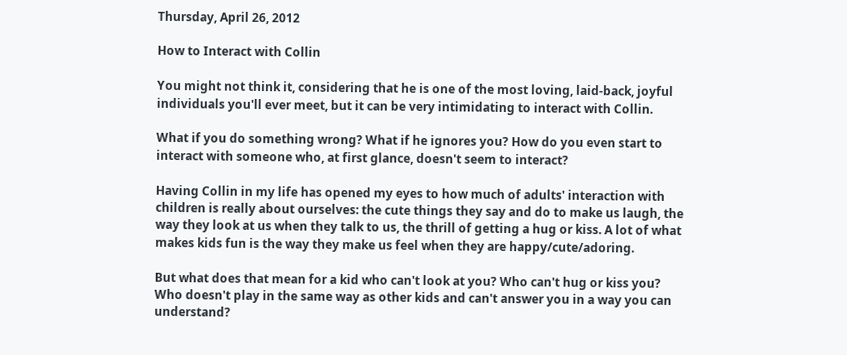Thursday, April 26, 2012

How to Interact with Collin

You might not think it, considering that he is one of the most loving, laid-back, joyful individuals you'll ever meet, but it can be very intimidating to interact with Collin.

What if you do something wrong? What if he ignores you? How do you even start to interact with someone who, at first glance, doesn't seem to interact?

Having Collin in my life has opened my eyes to how much of adults' interaction with children is really about ourselves: the cute things they say and do to make us laugh, the way they look at us when they talk to us, the thrill of getting a hug or kiss. A lot of what makes kids fun is the way they make us feel when they are happy/cute/adoring.

But what does that mean for a kid who can't look at you? Who can't hug or kiss you? Who doesn't play in the same way as other kids and can't answer you in a way you can understand?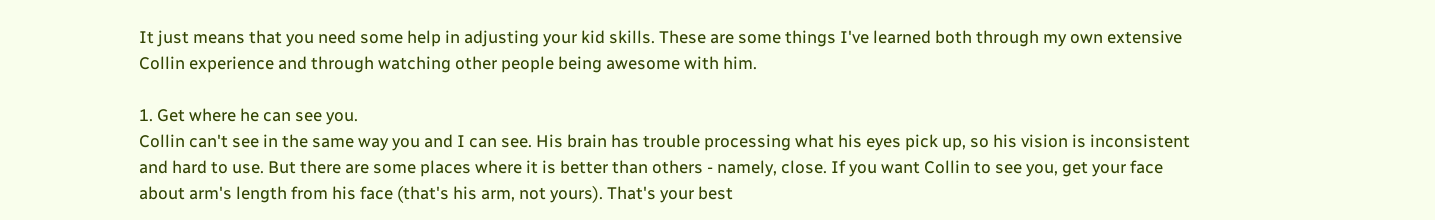It just means that you need some help in adjusting your kid skills. These are some things I've learned both through my own extensive Collin experience and through watching other people being awesome with him.

1. Get where he can see you.
Collin can't see in the same way you and I can see. His brain has trouble processing what his eyes pick up, so his vision is inconsistent and hard to use. But there are some places where it is better than others - namely, close. If you want Collin to see you, get your face about arm's length from his face (that's his arm, not yours). That's your best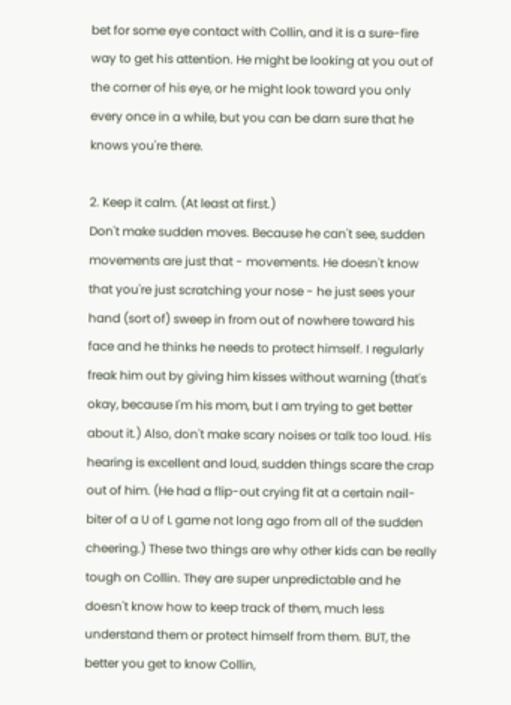bet for some eye contact with Collin, and it is a sure-fire way to get his attention. He might be looking at you out of the corner of his eye, or he might look toward you only every once in a while, but you can be darn sure that he knows you're there.

2. Keep it calm. (At least at first.)
Don't make sudden moves. Because he can't see, sudden movements are just that - movements. He doesn't know that you're just scratching your nose - he just sees your hand (sort of) sweep in from out of nowhere toward his face and he thinks he needs to protect himself. I regularly freak him out by giving him kisses without warning (that's okay, because I'm his mom, but I am trying to get better about it.) Also, don't make scary noises or talk too loud. His hearing is excellent and loud, sudden things scare the crap out of him. (He had a flip-out crying fit at a certain nail-biter of a U of L game not long ago from all of the sudden cheering.) These two things are why other kids can be really tough on Collin. They are super unpredictable and he doesn't know how to keep track of them, much less understand them or protect himself from them. BUT, the better you get to know Collin,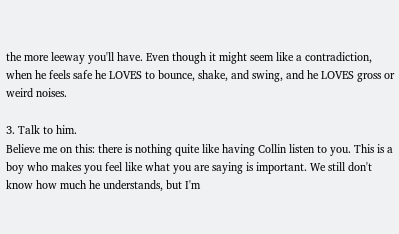the more leeway you'll have. Even though it might seem like a contradiction, when he feels safe he LOVES to bounce, shake, and swing, and he LOVES gross or weird noises.

3. Talk to him.
Believe me on this: there is nothing quite like having Collin listen to you. This is a boy who makes you feel like what you are saying is important. We still don't know how much he understands, but I'm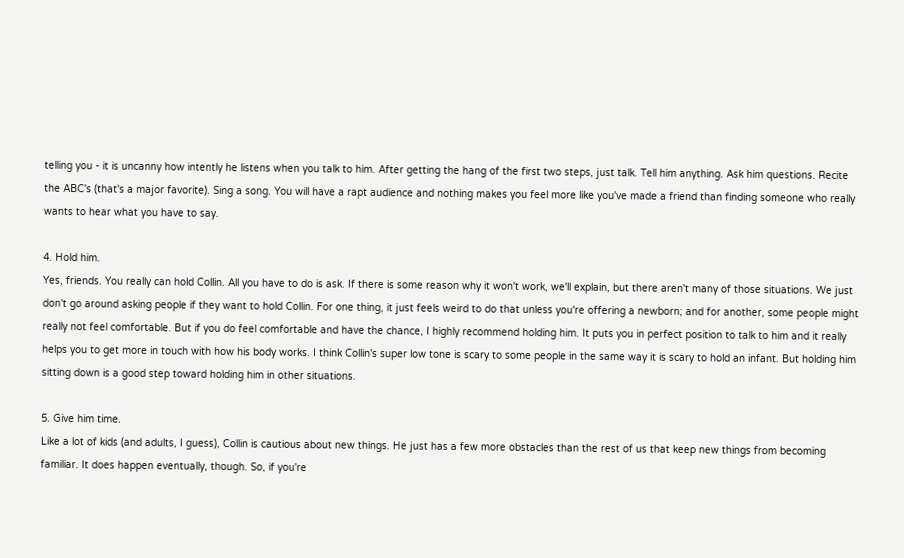telling you - it is uncanny how intently he listens when you talk to him. After getting the hang of the first two steps, just talk. Tell him anything. Ask him questions. Recite the ABC's (that's a major favorite). Sing a song. You will have a rapt audience and nothing makes you feel more like you've made a friend than finding someone who really wants to hear what you have to say.

4. Hold him.
Yes, friends. You really can hold Collin. All you have to do is ask. If there is some reason why it won't work, we'll explain, but there aren't many of those situations. We just don't go around asking people if they want to hold Collin. For one thing, it just feels weird to do that unless you're offering a newborn; and for another, some people might really not feel comfortable. But if you do feel comfortable and have the chance, I highly recommend holding him. It puts you in perfect position to talk to him and it really helps you to get more in touch with how his body works. I think Collin's super low tone is scary to some people in the same way it is scary to hold an infant. But holding him sitting down is a good step toward holding him in other situations.

5. Give him time.
Like a lot of kids (and adults, I guess), Collin is cautious about new things. He just has a few more obstacles than the rest of us that keep new things from becoming familiar. It does happen eventually, though. So, if you're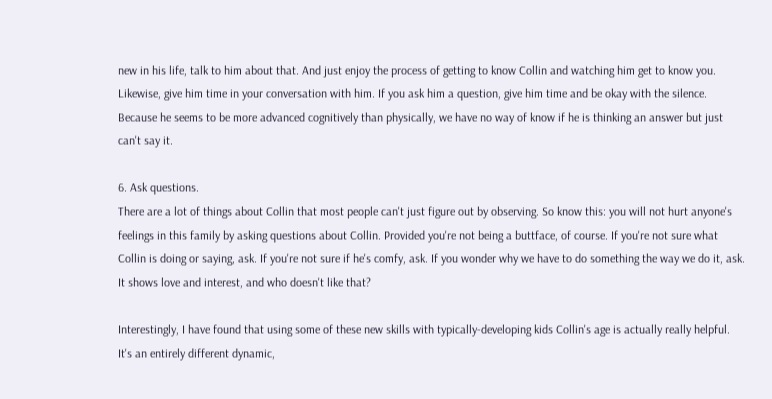new in his life, talk to him about that. And just enjoy the process of getting to know Collin and watching him get to know you. Likewise, give him time in your conversation with him. If you ask him a question, give him time and be okay with the silence. Because he seems to be more advanced cognitively than physically, we have no way of know if he is thinking an answer but just can't say it.

6. Ask questions.
There are a lot of things about Collin that most people can't just figure out by observing. So know this: you will not hurt anyone's feelings in this family by asking questions about Collin. Provided you're not being a buttface, of course. If you're not sure what Collin is doing or saying, ask. If you're not sure if he's comfy, ask. If you wonder why we have to do something the way we do it, ask. It shows love and interest, and who doesn't like that?

Interestingly, I have found that using some of these new skills with typically-developing kids Collin's age is actually really helpful. It's an entirely different dynamic,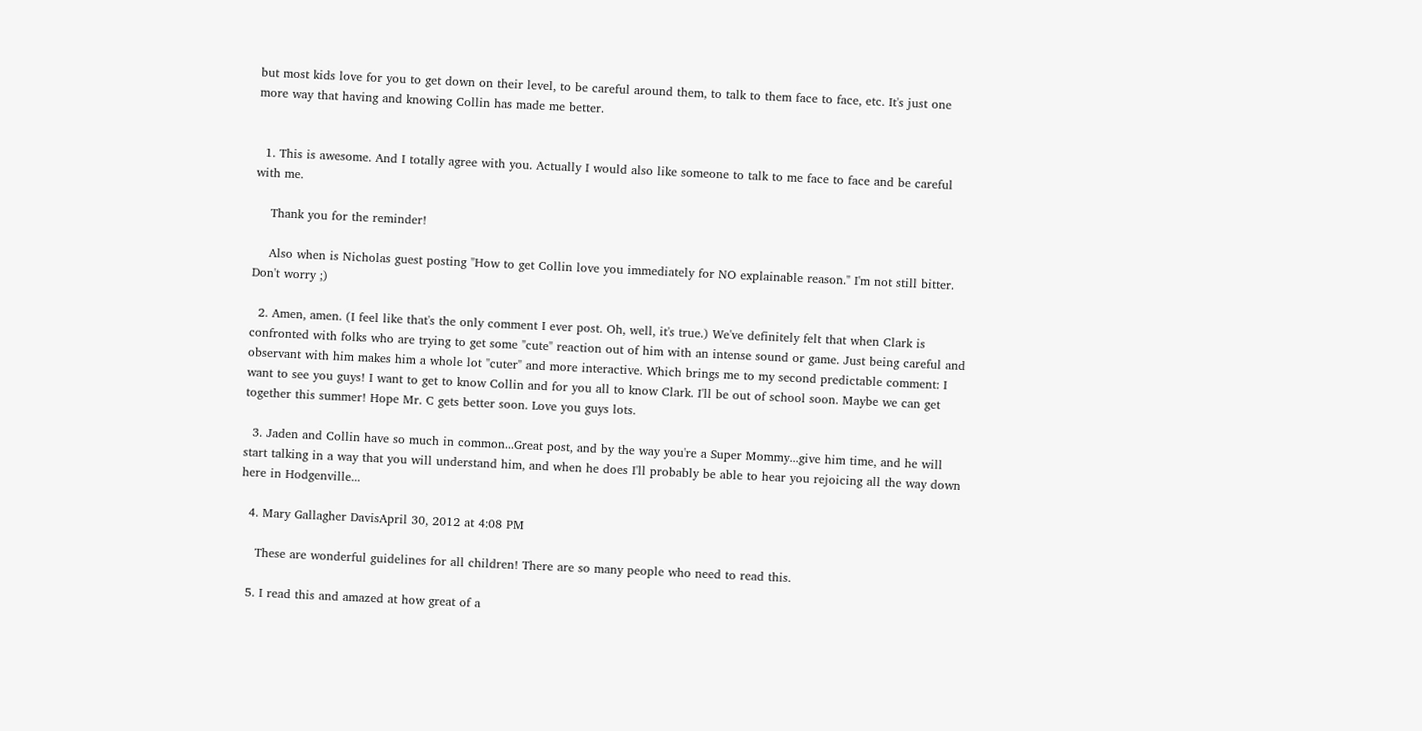but most kids love for you to get down on their level, to be careful around them, to talk to them face to face, etc. It's just one more way that having and knowing Collin has made me better.


  1. This is awesome. And I totally agree with you. Actually I would also like someone to talk to me face to face and be careful with me.

    Thank you for the reminder!

    Also when is Nicholas guest posting "How to get Collin love you immediately for NO explainable reason." I'm not still bitter. Don't worry ;)

  2. Amen, amen. (I feel like that's the only comment I ever post. Oh, well, it's true.) We've definitely felt that when Clark is confronted with folks who are trying to get some "cute" reaction out of him with an intense sound or game. Just being careful and observant with him makes him a whole lot "cuter" and more interactive. Which brings me to my second predictable comment: I want to see you guys! I want to get to know Collin and for you all to know Clark. I'll be out of school soon. Maybe we can get together this summer! Hope Mr. C gets better soon. Love you guys lots.

  3. Jaden and Collin have so much in common...Great post, and by the way you're a Super Mommy...give him time, and he will start talking in a way that you will understand him, and when he does I'll probably be able to hear you rejoicing all the way down here in Hodgenville...

  4. Mary Gallagher DavisApril 30, 2012 at 4:08 PM

    These are wonderful guidelines for all children! There are so many people who need to read this.

  5. I read this and amazed at how great of a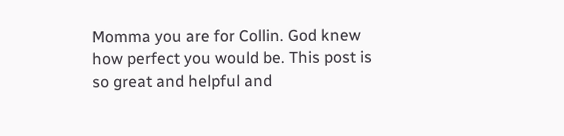Momma you are for Collin. God knew how perfect you would be. This post is so great and helpful and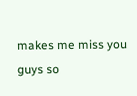makes me miss you guys so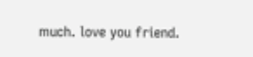much. love you friend.